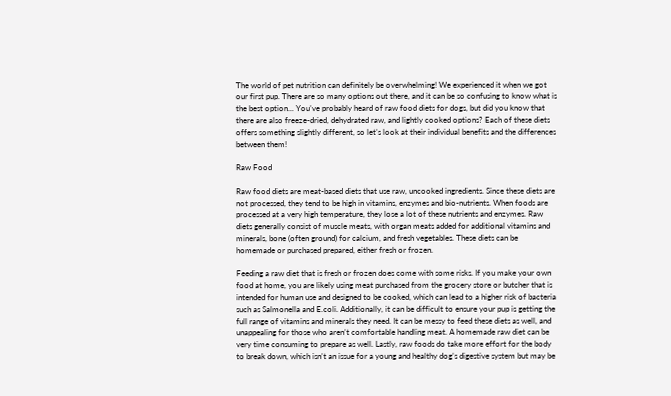The world of pet nutrition can definitely be overwhelming! We experienced it when we got our first pup. There are so many options out there, and it can be so confusing to know what is the best option... You’ve probably heard of raw food diets for dogs, but did you know that there are also freeze-dried, dehydrated raw, and lightly cooked options? Each of these diets offers something slightly different, so let’s look at their individual benefits and the differences between them!

Raw Food

Raw food diets are meat-based diets that use raw, uncooked ingredients. Since these diets are not processed, they tend to be high in vitamins, enzymes and bio-nutrients. When foods are processed at a very high temperature, they lose a lot of these nutrients and enzymes. Raw diets generally consist of muscle meats, with organ meats added for additional vitamins and minerals, bone (often ground) for calcium, and fresh vegetables. These diets can be homemade or purchased prepared, either fresh or frozen.

Feeding a raw diet that is fresh or frozen does come with some risks. If you make your own food at home, you are likely using meat purchased from the grocery store or butcher that is intended for human use and designed to be cooked, which can lead to a higher risk of bacteria such as Salmonella and E.coli. Additionally, it can be difficult to ensure your pup is getting the full range of vitamins and minerals they need. It can be messy to feed these diets as well, and unappealing for those who aren’t comfortable handling meat. A homemade raw diet can be very time consuming to prepare as well. Lastly, raw foods do take more effort for the body to break down, which isn’t an issue for a young and healthy dog’s digestive system but may be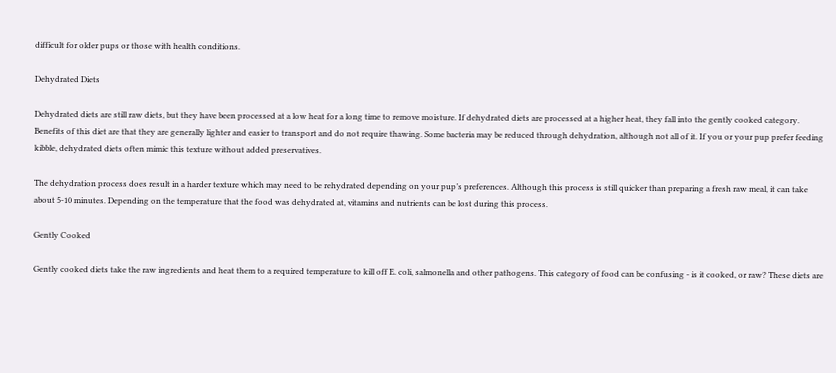difficult for older pups or those with health conditions.

Dehydrated Diets

Dehydrated diets are still raw diets, but they have been processed at a low heat for a long time to remove moisture. If dehydrated diets are processed at a higher heat, they fall into the gently cooked category. Benefits of this diet are that they are generally lighter and easier to transport and do not require thawing. Some bacteria may be reduced through dehydration, although not all of it. If you or your pup prefer feeding kibble, dehydrated diets often mimic this texture without added preservatives.

The dehydration process does result in a harder texture which may need to be rehydrated depending on your pup’s preferences. Although this process is still quicker than preparing a fresh raw meal, it can take about 5-10 minutes. Depending on the temperature that the food was dehydrated at, vitamins and nutrients can be lost during this process.

Gently Cooked

Gently cooked diets take the raw ingredients and heat them to a required temperature to kill off E. coli, salmonella and other pathogens. This category of food can be confusing - is it cooked, or raw? These diets are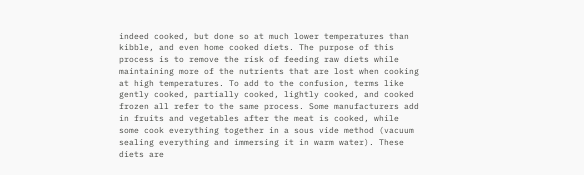indeed cooked, but done so at much lower temperatures than kibble, and even home cooked diets. The purpose of this process is to remove the risk of feeding raw diets while maintaining more of the nutrients that are lost when cooking at high temperatures. To add to the confusion, terms like gently cooked, partially cooked, lightly cooked, and cooked frozen all refer to the same process. Some manufacturers add in fruits and vegetables after the meat is cooked, while some cook everything together in a sous vide method (vacuum sealing everything and immersing it in warm water). These diets are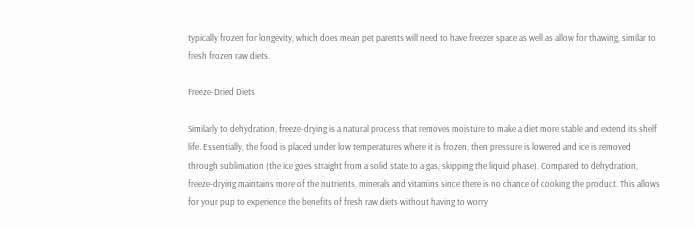typically frozen for longevity, which does mean pet parents will need to have freezer space as well as allow for thawing, similar to fresh frozen raw diets.

Freeze-Dried Diets

Similarly to dehydration, freeze-drying is a natural process that removes moisture to make a diet more stable and extend its shelf life. Essentially, the food is placed under low temperatures where it is frozen, then pressure is lowered and ice is removed through sublimation (the ice goes straight from a solid state to a gas, skipping the liquid phase). Compared to dehydration, freeze-drying maintains more of the nutrients, minerals and vitamins since there is no chance of cooking the product. This allows for your pup to experience the benefits of fresh raw diets without having to worry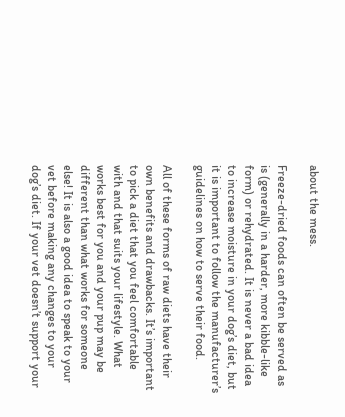about the mess.

Freeze-dried foods can often be served as is (generally in a harder, more kibble-like form) or rehydrated. It is never a bad idea to increase moisture in your dog’s diet, but it is important to follow the manufacturer’s guidelines on how to serve their food.

All of these forms of raw diets have their own benefits and drawbacks. It’s important to pick a diet that you feel comfortable with and that suits your lifestyle. What works best for you and your pup may be different than what works for someone else! It is also a good idea to speak to your vet before making any changes to your dog’s diet. If your vet doesn’t support your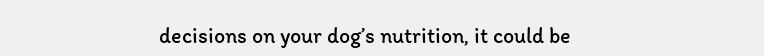decisions on your dog’s nutrition, it could be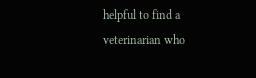helpful to find a veterinarian who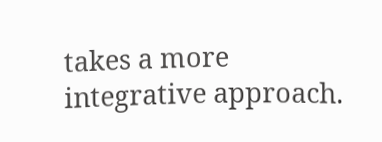takes a more integrative approach.